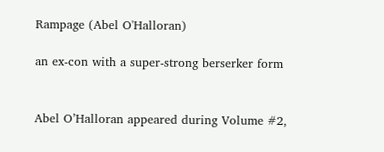Rampage (Abel O'Halloran)

an ex-con with a super-strong berserker form


Abel O’Halloran appeared during Volume #2,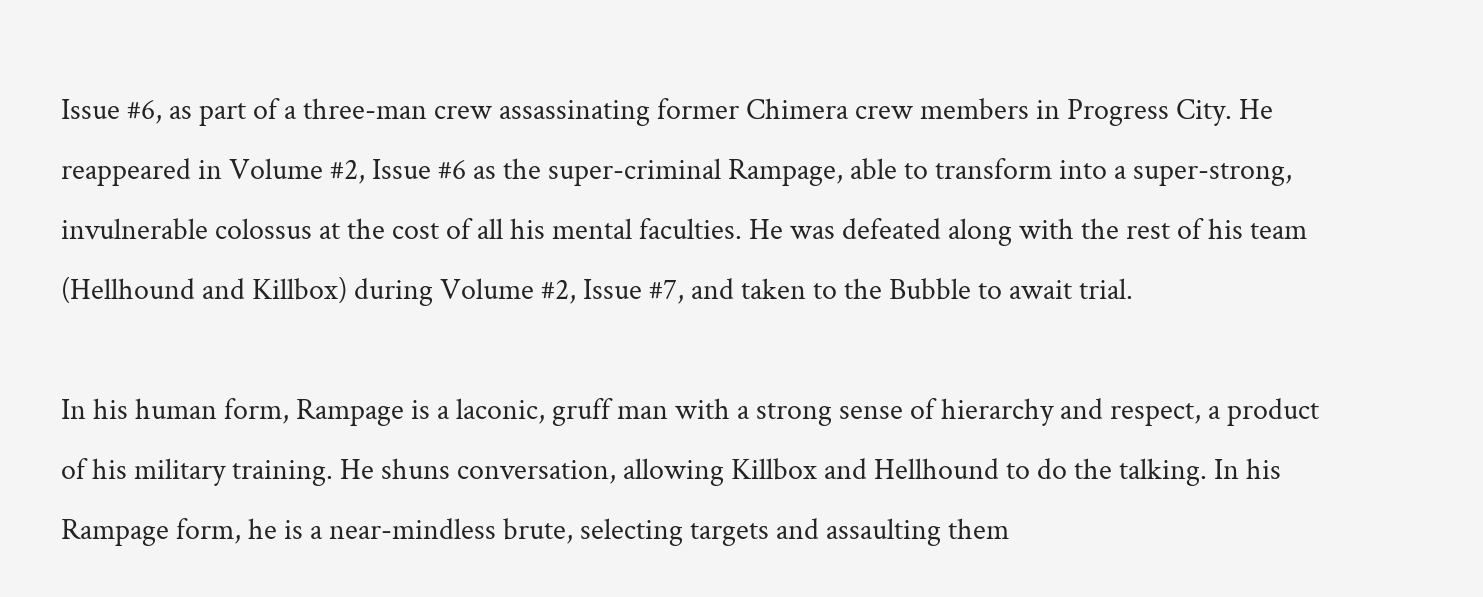Issue #6, as part of a three-man crew assassinating former Chimera crew members in Progress City. He reappeared in Volume #2, Issue #6 as the super-criminal Rampage, able to transform into a super-strong, invulnerable colossus at the cost of all his mental faculties. He was defeated along with the rest of his team (Hellhound and Killbox) during Volume #2, Issue #7, and taken to the Bubble to await trial.

In his human form, Rampage is a laconic, gruff man with a strong sense of hierarchy and respect, a product of his military training. He shuns conversation, allowing Killbox and Hellhound to do the talking. In his Rampage form, he is a near-mindless brute, selecting targets and assaulting them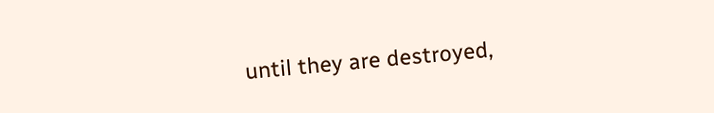until they are destroyed,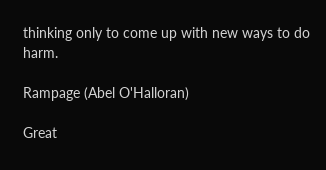thinking only to come up with new ways to do harm.

Rampage (Abel O'Halloran)

Great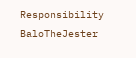Responsibility BaloTheJester